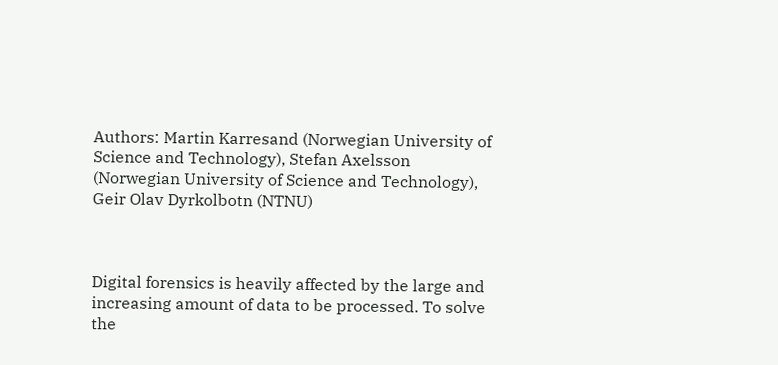Authors: Martin Karresand (Norwegian University of Science and Technology), Stefan Axelsson (Norwegian University of Science and Technology), Geir Olav Dyrkolbotn (NTNU)



Digital forensics is heavily affected by the large and increasing amount of data to be processed. To solve the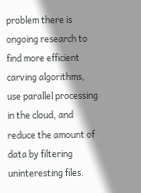problem there is ongoing research to find more efficient carving algorithms, use parallel processing in the cloud, and reduce the amount of data by filtering uninteresting files.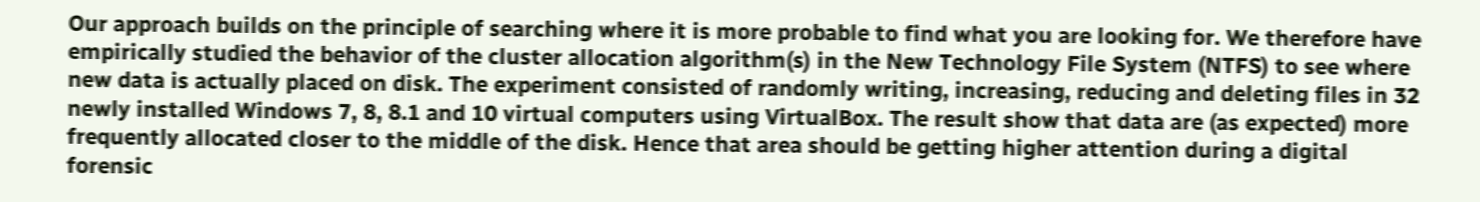Our approach builds on the principle of searching where it is more probable to find what you are looking for. We therefore have empirically studied the behavior of the cluster allocation algorithm(s) in the New Technology File System (NTFS) to see where new data is actually placed on disk. The experiment consisted of randomly writing, increasing, reducing and deleting files in 32 newly installed Windows 7, 8, 8.1 and 10 virtual computers using VirtualBox. The result show that data are (as expected) more frequently allocated closer to the middle of the disk. Hence that area should be getting higher attention during a digital forensic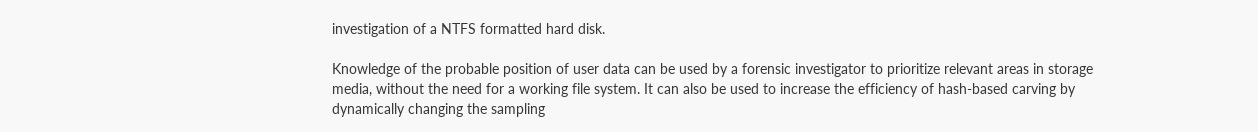investigation of a NTFS formatted hard disk.

Knowledge of the probable position of user data can be used by a forensic investigator to prioritize relevant areas in storage media, without the need for a working file system. It can also be used to increase the efficiency of hash-based carving by dynamically changing the sampling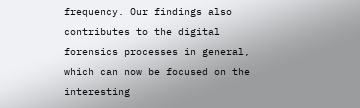frequency. Our findings also contributes to the digital forensics processes in general, which can now be focused on the interesting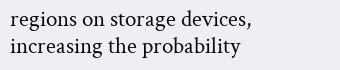regions on storage devices, increasing the probability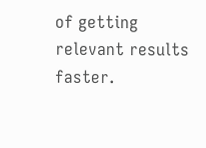of getting relevant results faster.